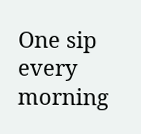One sip every morning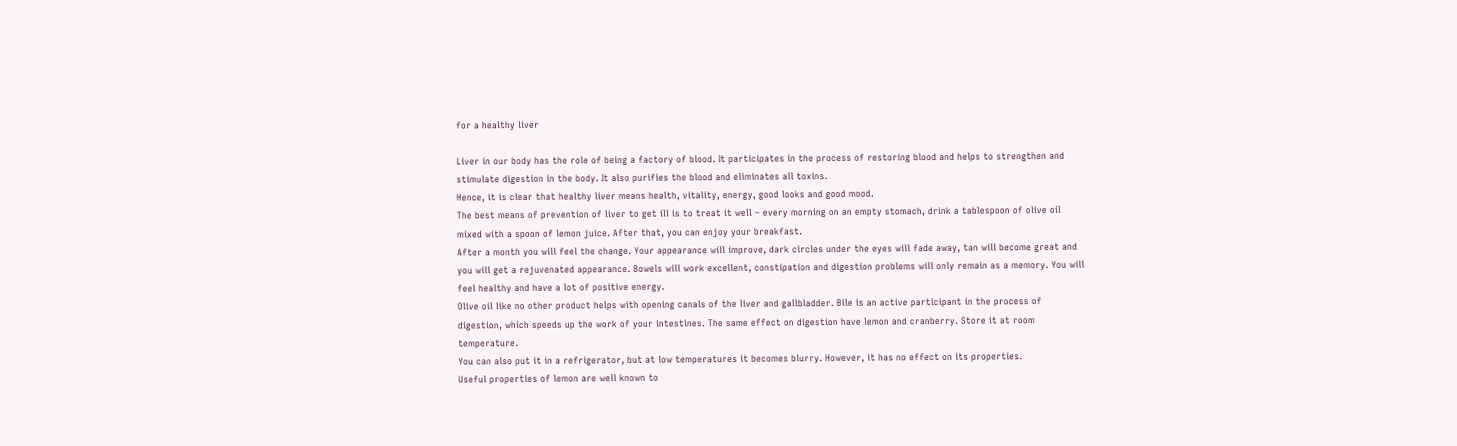for a healthy liver

Liver in our body has the role of being a factory of blood. It participates in the process of restoring blood and helps to strengthen and stimulate digestion in the body. It also purifies the blood and eliminates all toxins.
Hence, it is clear that healthy liver means health, vitality, energy, good looks and good mood.
The best means of prevention of liver to get ill is to treat it well – every morning on an empty stomach, drink a tablespoon of olive oil mixed with a spoon of lemon juice. After that, you can enjoy your breakfast.
After a month you will feel the change. Your appearance will improve, dark circles under the eyes will fade away, tan will become great and you will get a rejuvenated appearance. Bowels will work excellent, constipation and digestion problems will only remain as a memory. You will feel healthy and have a lot of positive energy.
Olive oil like no other product helps with opening canals of the liver and gallbladder. Bile is an active participant in the process of digestion, which speeds up the work of your intestines. The same effect on digestion have lemon and cranberry. Store it at room temperature.
You can also put it in a refrigerator, but at low temperatures it becomes blurry. However, it has no effect on its properties.
Useful properties of lemon are well known to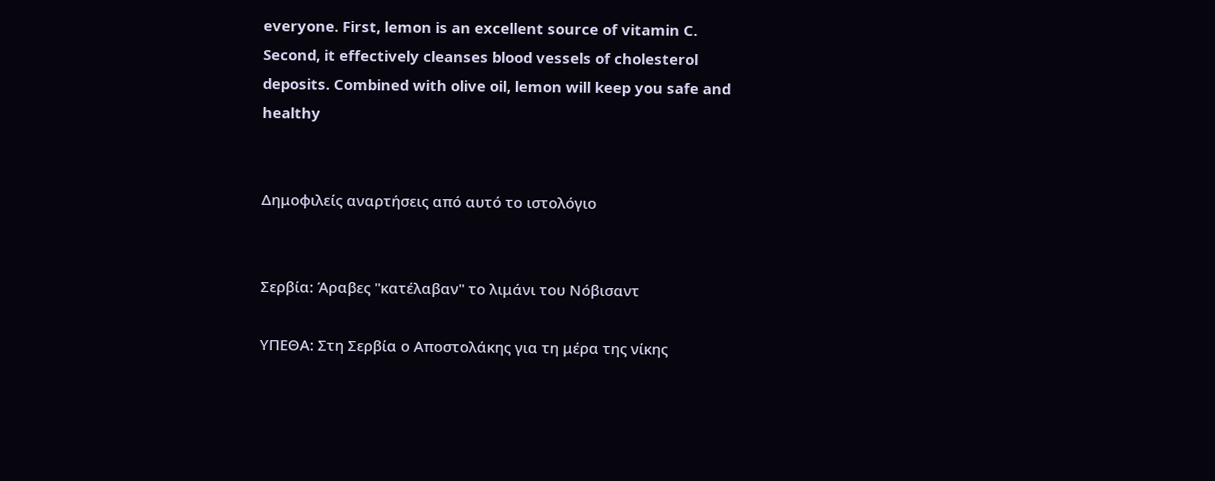everyone. First, lemon is an excellent source of vitamin C. Second, it effectively cleanses blood vessels of cholesterol deposits. Combined with olive oil, lemon will keep you safe and healthy


Δημοφιλείς αναρτήσεις από αυτό το ιστολόγιο


Σερβία: Άραβες "κατέλαβαν" το λιμάνι του Νόβισαντ

ΥΠΕΘΑ: Στη Σερβία ο Αποστολάκης για τη μέρα της νίκης